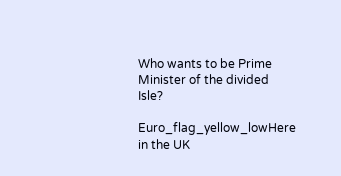Who wants to be Prime Minister of the divided Isle?

Euro_flag_yellow_lowHere in the UK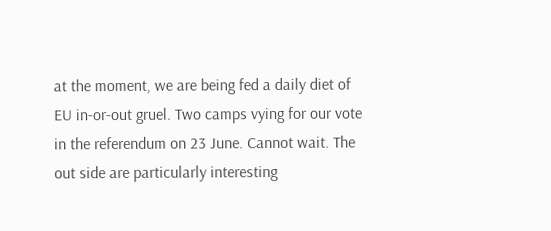at the moment, we are being fed a daily diet of EU in-or-out gruel. Two camps vying for our vote in the referendum on 23 June. Cannot wait. The out side are particularly interesting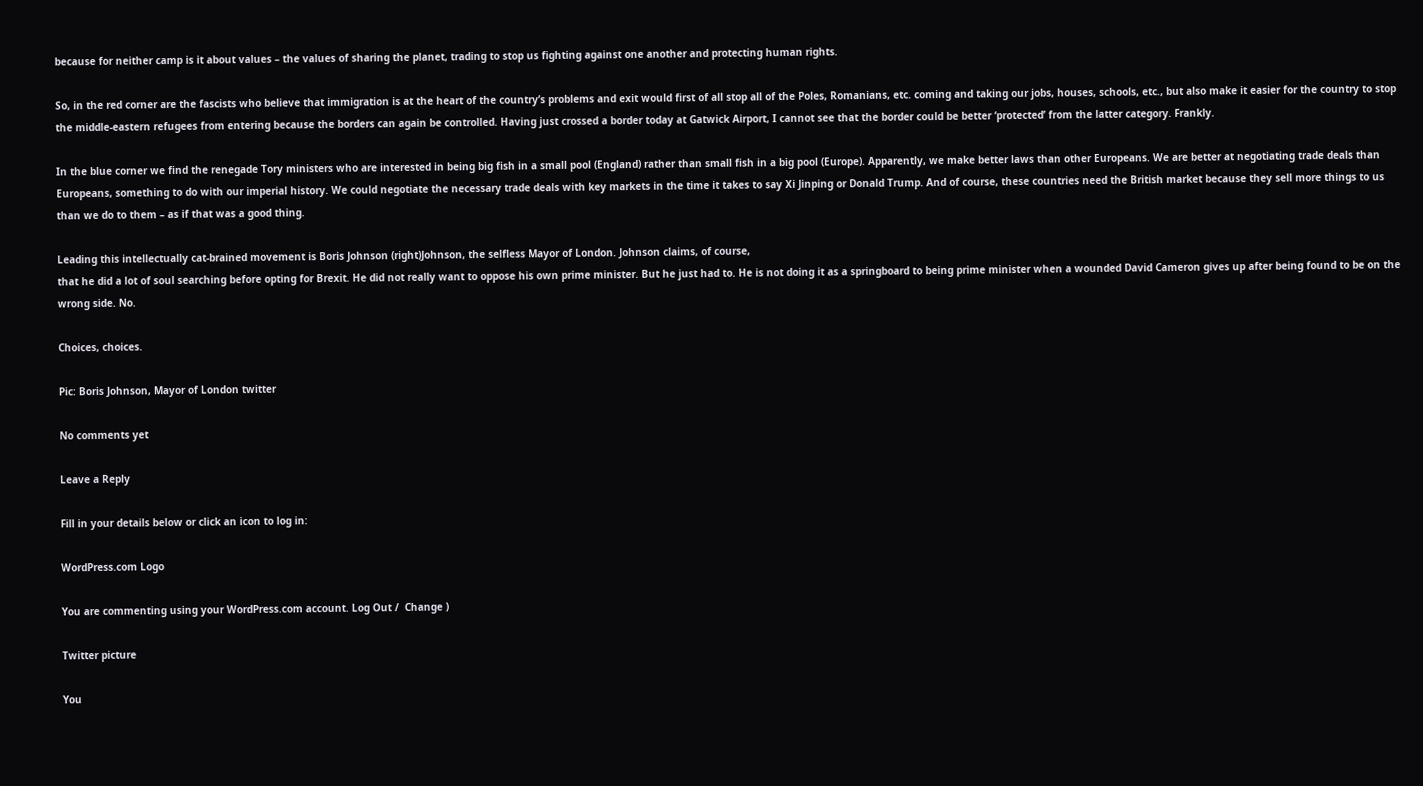because for neither camp is it about values – the values of sharing the planet, trading to stop us fighting against one another and protecting human rights.

So, in the red corner are the fascists who believe that immigration is at the heart of the country’s problems and exit would first of all stop all of the Poles, Romanians, etc. coming and taking our jobs, houses, schools, etc., but also make it easier for the country to stop the middle-eastern refugees from entering because the borders can again be controlled. Having just crossed a border today at Gatwick Airport, I cannot see that the border could be better ‘protected’ from the latter category. Frankly.

In the blue corner we find the renegade Tory ministers who are interested in being big fish in a small pool (England) rather than small fish in a big pool (Europe). Apparently, we make better laws than other Europeans. We are better at negotiating trade deals than Europeans, something to do with our imperial history. We could negotiate the necessary trade deals with key markets in the time it takes to say Xi Jinping or Donald Trump. And of course, these countries need the British market because they sell more things to us than we do to them – as if that was a good thing.

Leading this intellectually cat-brained movement is Boris Johnson (right)Johnson, the selfless Mayor of London. Johnson claims, of course,
that he did a lot of soul searching before opting for Brexit. He did not really want to oppose his own prime minister. But he just had to. He is not doing it as a springboard to being prime minister when a wounded David Cameron gives up after being found to be on the wrong side. No.

Choices, choices.

Pic: Boris Johnson, Mayor of London twitter

No comments yet

Leave a Reply

Fill in your details below or click an icon to log in:

WordPress.com Logo

You are commenting using your WordPress.com account. Log Out /  Change )

Twitter picture

You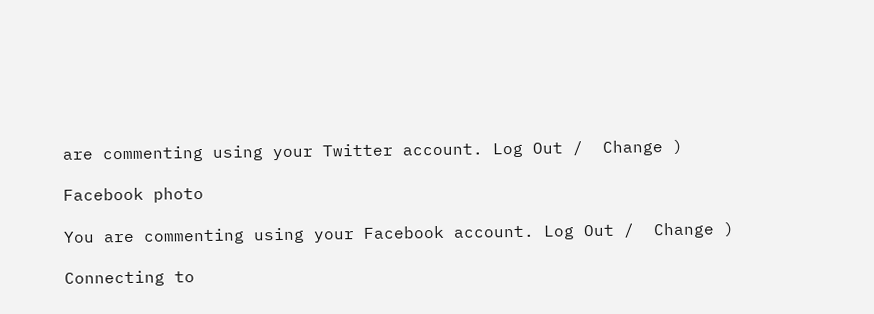are commenting using your Twitter account. Log Out /  Change )

Facebook photo

You are commenting using your Facebook account. Log Out /  Change )

Connecting to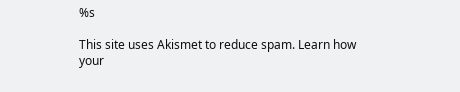%s

This site uses Akismet to reduce spam. Learn how your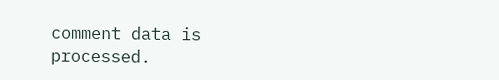comment data is processed.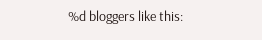%d bloggers like this: